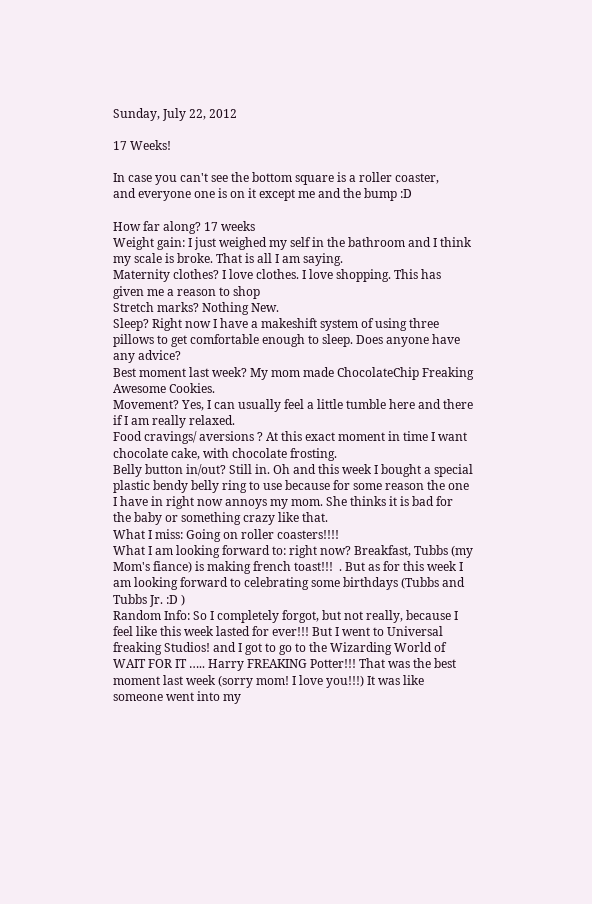Sunday, July 22, 2012

17 Weeks!

In case you can't see the bottom square is a roller coaster,
and everyone one is on it except me and the bump :D

How far along? 17 weeks
Weight gain: I just weighed my self in the bathroom and I think my scale is broke. That is all I am saying.
Maternity clothes? I love clothes. I love shopping. This has given me a reason to shop
Stretch marks? Nothing New.
Sleep? Right now I have a makeshift system of using three pillows to get comfortable enough to sleep. Does anyone have any advice?
Best moment last week? My mom made ChocolateChip Freaking Awesome Cookies.
Movement? Yes, I can usually feel a little tumble here and there if I am really relaxed.
Food cravings/ aversions ? At this exact moment in time I want chocolate cake, with chocolate frosting.
Belly button in/out? Still in. Oh and this week I bought a special plastic bendy belly ring to use because for some reason the one I have in right now annoys my mom. She thinks it is bad for the baby or something crazy like that.
What I miss: Going on roller coasters!!!!
What I am looking forward to: right now? Breakfast, Tubbs (my Mom's fiance) is making french toast!!!  . But as for this week I am looking forward to celebrating some birthdays (Tubbs and   Tubbs Jr. :D )
Random Info: So I completely forgot, but not really, because I feel like this week lasted for ever!!! But I went to Universal freaking Studios! and I got to go to the Wizarding World of WAIT FOR IT ….. Harry FREAKING Potter!!! That was the best moment last week (sorry mom! I love you!!!) It was like someone went into my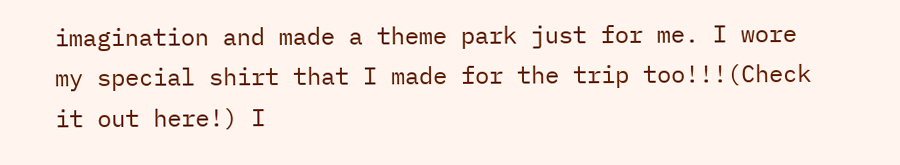imagination and made a theme park just for me. I wore my special shirt that I made for the trip too!!!(Check it out here!) I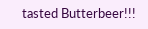tasted Butterbeer!!!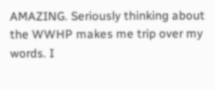AMAZING. Seriously thinking about the WWHP makes me trip over my words. I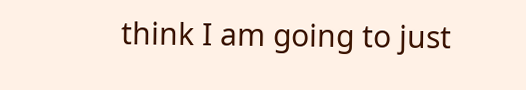think I am going to just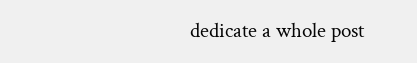dedicate a whole post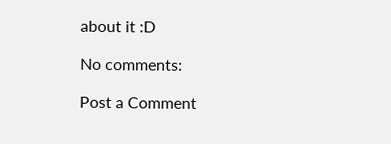about it :D

No comments:

Post a Comment